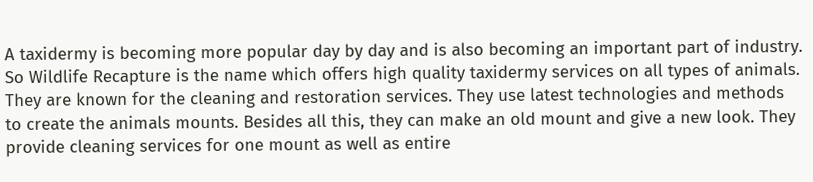A taxidermy is becoming more popular day by day and is also becoming an important part of industry. So Wildlife Recapture is the name which offers high quality taxidermy services on all types of animals. They are known for the cleaning and restoration services. They use latest technologies and methods to create the animals mounts. Besides all this, they can make an old mount and give a new look. They provide cleaning services for one mount as well as entire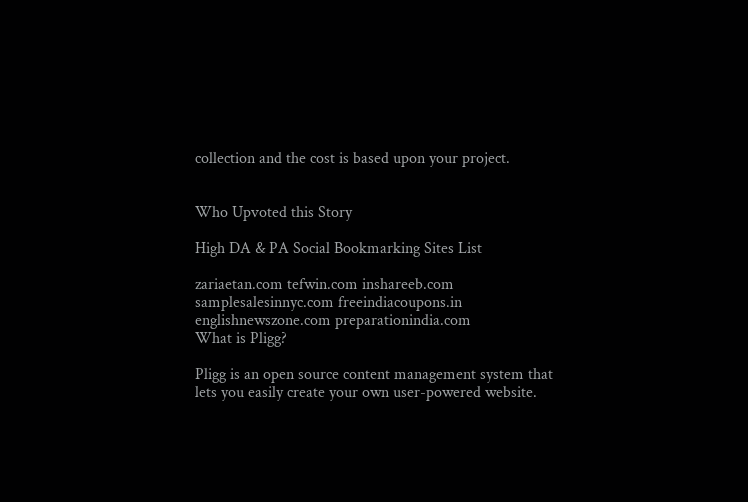collection and the cost is based upon your project.


Who Upvoted this Story

High DA & PA Social Bookmarking Sites List

zariaetan.com tefwin.com inshareeb.com samplesalesinnyc.com freeindiacoupons.in englishnewszone.com preparationindia.com
What is Pligg?

Pligg is an open source content management system that lets you easily create your own user-powered website.